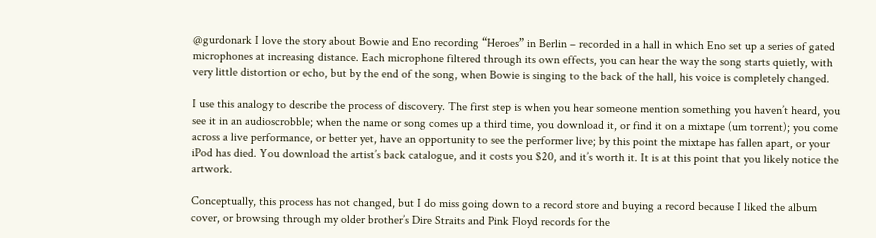@gurdonark I love the story about Bowie and Eno recording “Heroes” in Berlin – recorded in a hall in which Eno set up a series of gated microphones at increasing distance. Each microphone filtered through its own effects, you can hear the way the song starts quietly, with very little distortion or echo, but by the end of the song, when Bowie is singing to the back of the hall, his voice is completely changed.

I use this analogy to describe the process of discovery. The first step is when you hear someone mention something you haven’t heard, you see it in an audioscrobble; when the name or song comes up a third time, you download it, or find it on a mixtape (um torrent); you come across a live performance, or better yet, have an opportunity to see the performer live; by this point the mixtape has fallen apart, or your iPod has died. You download the artist’s back catalogue, and it costs you $20, and it’s worth it. It is at this point that you likely notice the artwork.

Conceptually, this process has not changed, but I do miss going down to a record store and buying a record because I liked the album cover, or browsing through my older brother’s Dire Straits and Pink Floyd records for the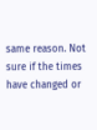same reason. Not sure if the times have changed or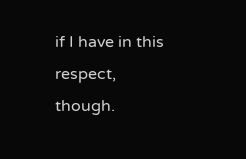if I have in this respect, though.